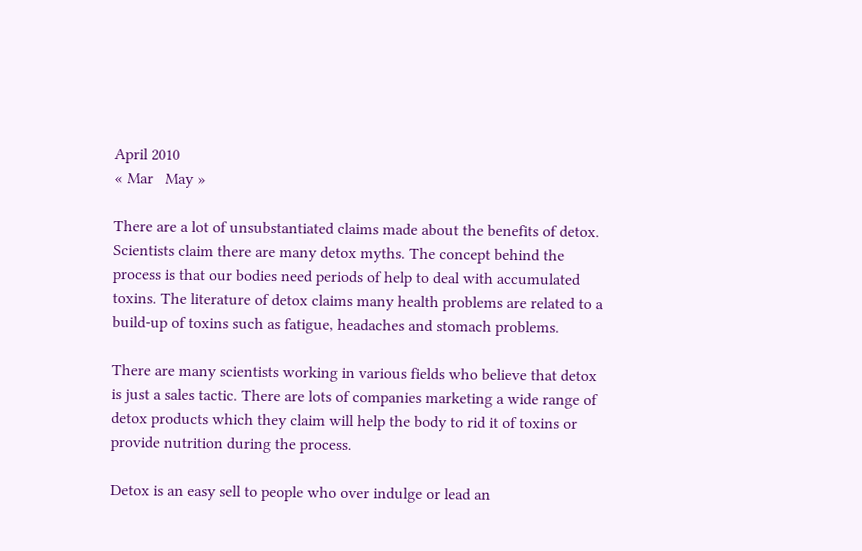April 2010
« Mar   May »

There are a lot of unsubstantiated claims made about the benefits of detox. Scientists claim there are many detox myths. The concept behind the process is that our bodies need periods of help to deal with accumulated toxins. The literature of detox claims many health problems are related to a build-up of toxins such as fatigue, headaches and stomach problems.

There are many scientists working in various fields who believe that detox is just a sales tactic. There are lots of companies marketing a wide range of detox products which they claim will help the body to rid it of toxins or provide nutrition during the process.

Detox is an easy sell to people who over indulge or lead an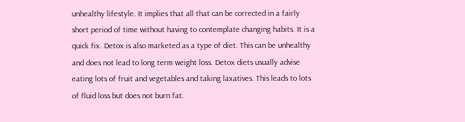unhealthy lifestyle. It implies that all that can be corrected in a fairly short period of time without having to contemplate changing habits. It is a quick fix. Detox is also marketed as a type of diet. This can be unhealthy and does not lead to long term weight loss. Detox diets usually advise eating lots of fruit and vegetables and taking laxatives. This leads to lots of fluid loss but does not burn fat.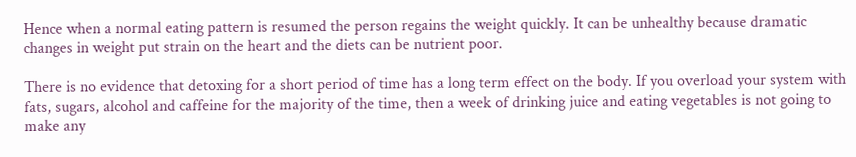Hence when a normal eating pattern is resumed the person regains the weight quickly. It can be unhealthy because dramatic changes in weight put strain on the heart and the diets can be nutrient poor.

There is no evidence that detoxing for a short period of time has a long term effect on the body. If you overload your system with fats, sugars, alcohol and caffeine for the majority of the time, then a week of drinking juice and eating vegetables is not going to make any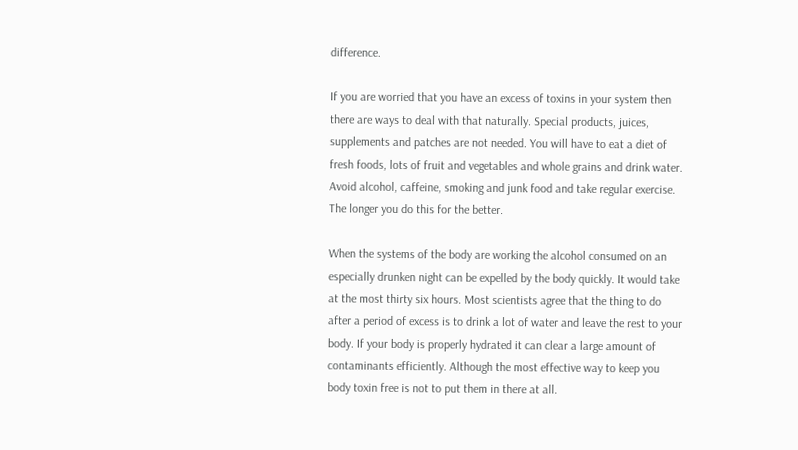difference.

If you are worried that you have an excess of toxins in your system then there are ways to deal with that naturally. Special products, juices, supplements and patches are not needed. You will have to eat a diet of fresh foods, lots of fruit and vegetables and whole grains and drink water. Avoid alcohol, caffeine, smoking and junk food and take regular exercise. The longer you do this for the better.

When the systems of the body are working the alcohol consumed on an especially drunken night can be expelled by the body quickly. It would take at the most thirty six hours. Most scientists agree that the thing to do after a period of excess is to drink a lot of water and leave the rest to your body. If your body is properly hydrated it can clear a large amount of contaminants efficiently. Although the most effective way to keep you body toxin free is not to put them in there at all.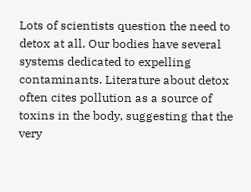Lots of scientists question the need to detox at all. Our bodies have several systems dedicated to expelling contaminants. Literature about detox often cites pollution as a source of toxins in the body, suggesting that the very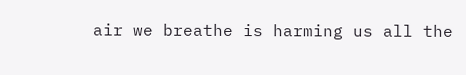air we breathe is harming us all the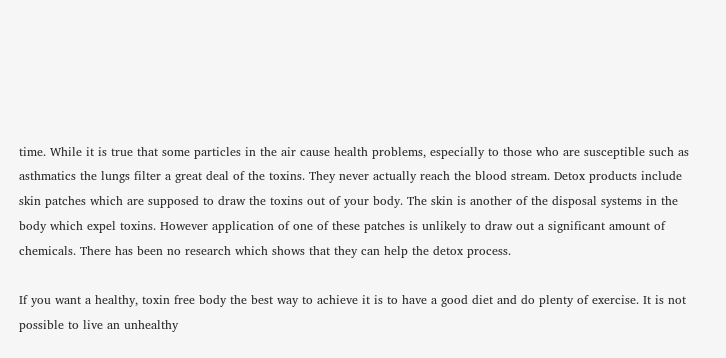time. While it is true that some particles in the air cause health problems, especially to those who are susceptible such as asthmatics the lungs filter a great deal of the toxins. They never actually reach the blood stream. Detox products include skin patches which are supposed to draw the toxins out of your body. The skin is another of the disposal systems in the body which expel toxins. However application of one of these patches is unlikely to draw out a significant amount of chemicals. There has been no research which shows that they can help the detox process.

If you want a healthy, toxin free body the best way to achieve it is to have a good diet and do plenty of exercise. It is not possible to live an unhealthy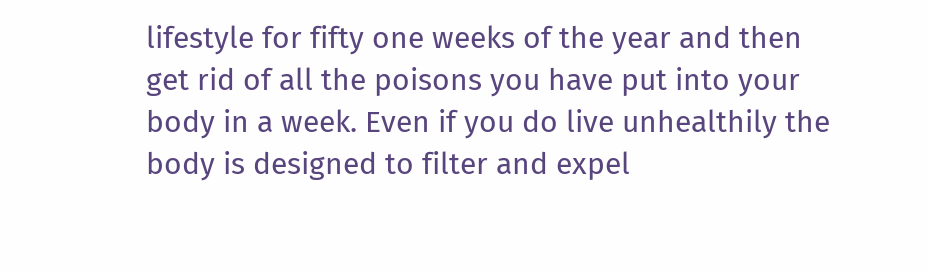lifestyle for fifty one weeks of the year and then get rid of all the poisons you have put into your body in a week. Even if you do live unhealthily the body is designed to filter and expel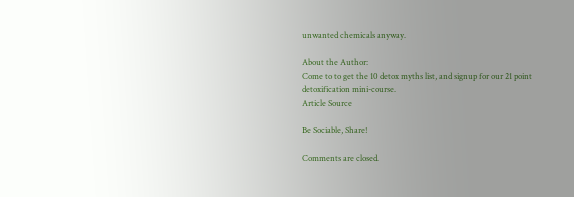unwanted chemicals anyway.

About the Author:
Come to to get the 10 detox myths list, and signup for our 21 point detoxification mini-course.
Article Source

Be Sociable, Share!

Comments are closed.